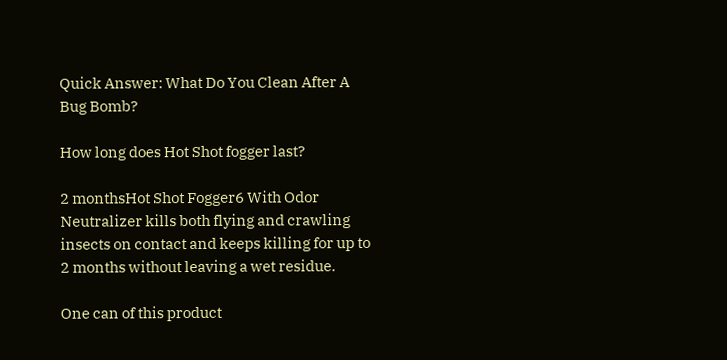Quick Answer: What Do You Clean After A Bug Bomb?

How long does Hot Shot fogger last?

2 monthsHot Shot Fogger6 With Odor Neutralizer kills both flying and crawling insects on contact and keeps killing for up to 2 months without leaving a wet residue.

One can of this product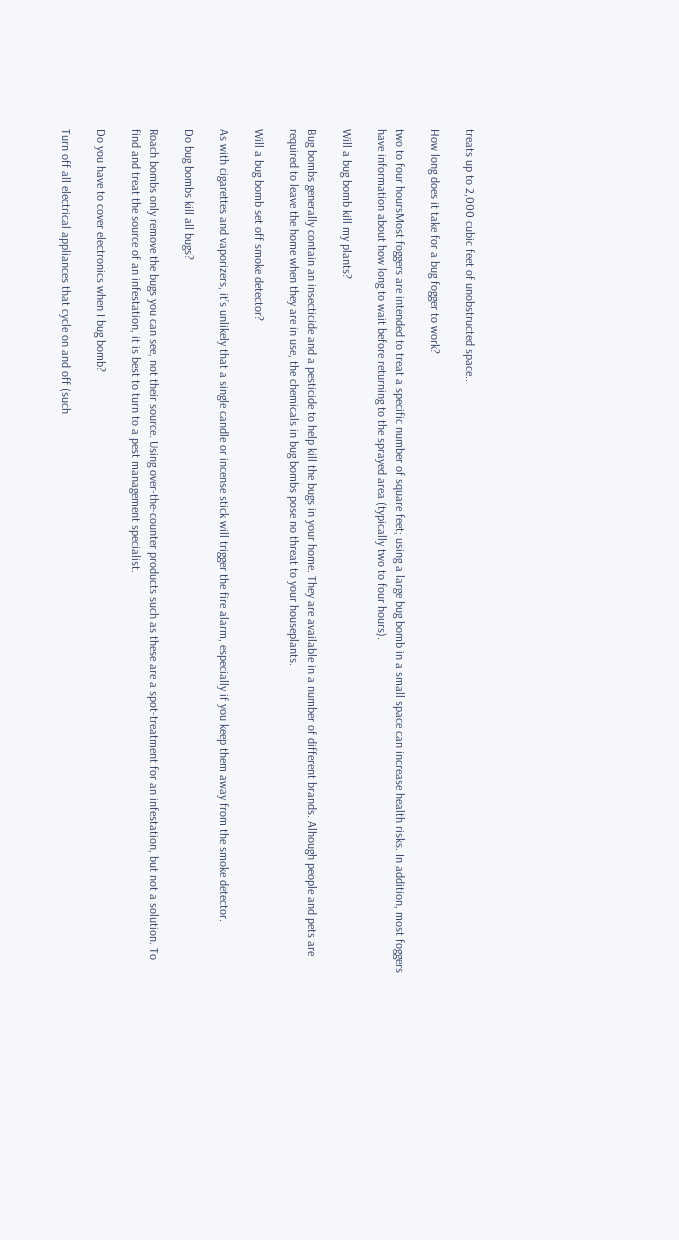treats up to 2,000 cubic feet of unobstructed space..

How long does it take for a bug fogger to work?

two to four hoursMost foggers are intended to treat a specific number of square feet; using a large bug bomb in a small space can increase health risks. In addition, most foggers have information about how long to wait before returning to the sprayed area (typically two to four hours).

Will a bug bomb kill my plants?

Bug bombs generally contain an insecticide and a pesticide to help kill the bugs in your home. They are available in a number of different brands. Alhough people and pets are required to leave the home when they are in use, the chemicals in bug bombs pose no threat to your houseplants.

Will a bug bomb set off smoke detector?

As with cigarettes and vaporizers, it’s unlikely that a single candle or incense stick will trigger the fire alarm, especially if you keep them away from the smoke detector.

Do bug bombs kill all bugs?

Roach bombs only remove the bugs you can see, not their source. Using over-the-counter products such as these are a spot-treatment for an infestation, but not a solution. To find and treat the source of an infestation, it is best to turn to a pest management specialist.

Do you have to cover electronics when I bug bomb?

Turn off all electrical appliances that cycle on and off (such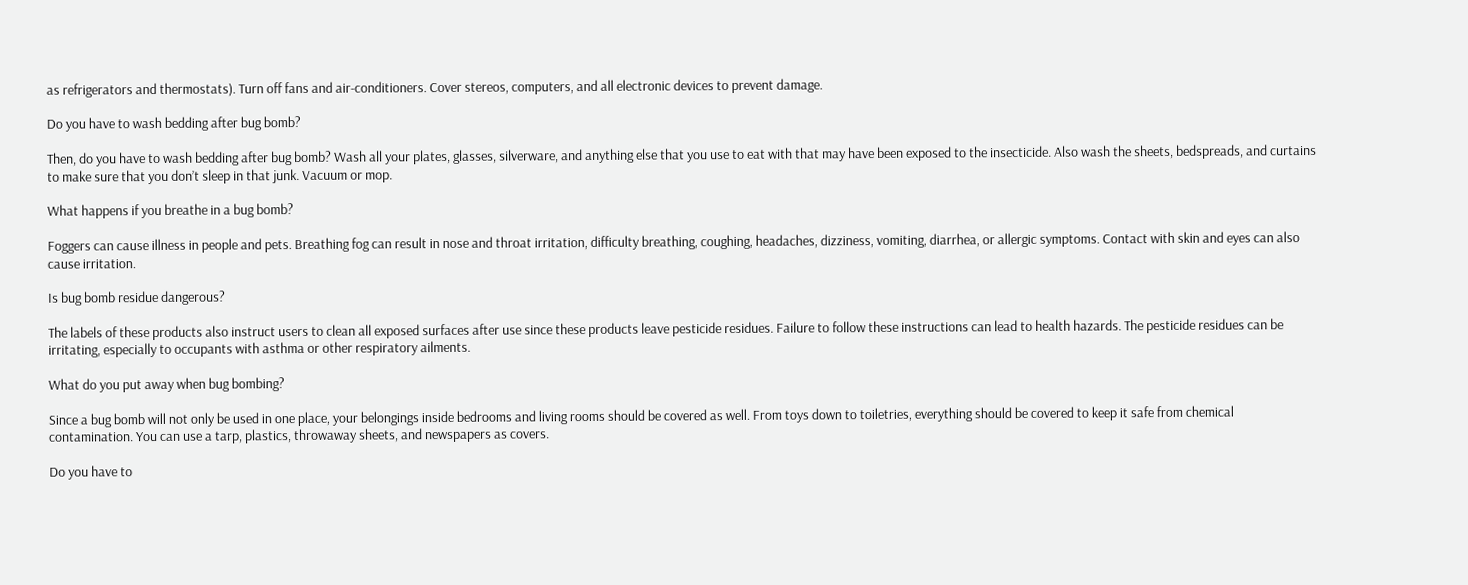as refrigerators and thermostats). Turn off fans and air-conditioners. Cover stereos, computers, and all electronic devices to prevent damage.

Do you have to wash bedding after bug bomb?

Then, do you have to wash bedding after bug bomb? Wash all your plates, glasses, silverware, and anything else that you use to eat with that may have been exposed to the insecticide. Also wash the sheets, bedspreads, and curtains to make sure that you don’t sleep in that junk. Vacuum or mop.

What happens if you breathe in a bug bomb?

Foggers can cause illness in people and pets. Breathing fog can result in nose and throat irritation, difficulty breathing, coughing, headaches, dizziness, vomiting, diarrhea, or allergic symptoms. Contact with skin and eyes can also cause irritation.

Is bug bomb residue dangerous?

The labels of these products also instruct users to clean all exposed surfaces after use since these products leave pesticide residues. Failure to follow these instructions can lead to health hazards. The pesticide residues can be irritating, especially to occupants with asthma or other respiratory ailments.

What do you put away when bug bombing?

Since a bug bomb will not only be used in one place, your belongings inside bedrooms and living rooms should be covered as well. From toys down to toiletries, everything should be covered to keep it safe from chemical contamination. You can use a tarp, plastics, throwaway sheets, and newspapers as covers.

Do you have to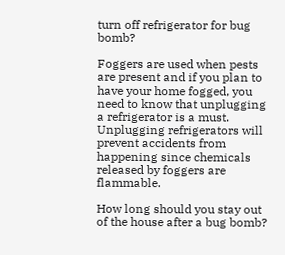turn off refrigerator for bug bomb?

Foggers are used when pests are present and if you plan to have your home fogged, you need to know that unplugging a refrigerator is a must. Unplugging refrigerators will prevent accidents from happening since chemicals released by foggers are flammable.

How long should you stay out of the house after a bug bomb?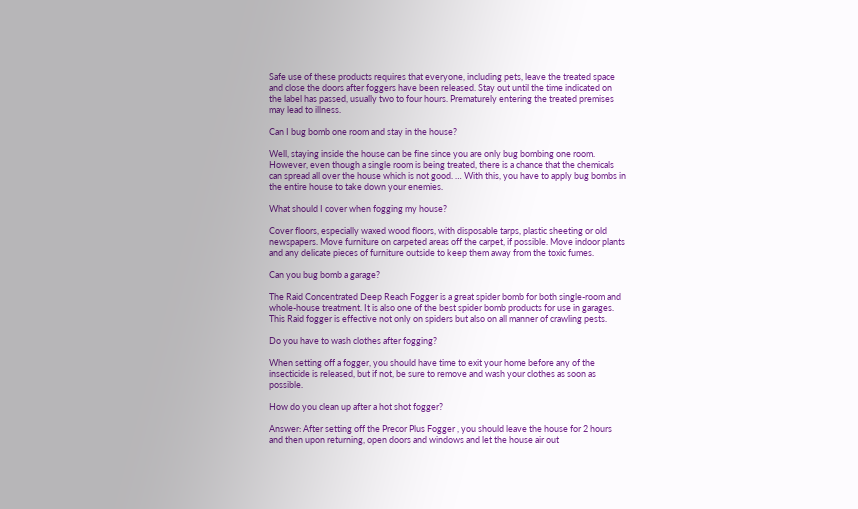Safe use of these products requires that everyone, including pets, leave the treated space and close the doors after foggers have been released. Stay out until the time indicated on the label has passed, usually two to four hours. Prematurely entering the treated premises may lead to illness.

Can I bug bomb one room and stay in the house?

Well, staying inside the house can be fine since you are only bug bombing one room. However, even though a single room is being treated, there is a chance that the chemicals can spread all over the house which is not good. … With this, you have to apply bug bombs in the entire house to take down your enemies.

What should I cover when fogging my house?

Cover floors, especially waxed wood floors, with disposable tarps, plastic sheeting or old newspapers. Move furniture on carpeted areas off the carpet, if possible. Move indoor plants and any delicate pieces of furniture outside to keep them away from the toxic fumes.

Can you bug bomb a garage?

The Raid Concentrated Deep Reach Fogger is a great spider bomb for both single-room and whole-house treatment. It is also one of the best spider bomb products for use in garages. This Raid fogger is effective not only on spiders but also on all manner of crawling pests.

Do you have to wash clothes after fogging?

When setting off a fogger, you should have time to exit your home before any of the insecticide is released, but if not, be sure to remove and wash your clothes as soon as possible.

How do you clean up after a hot shot fogger?

Answer: After setting off the Precor Plus Fogger , you should leave the house for 2 hours and then upon returning, open doors and windows and let the house air out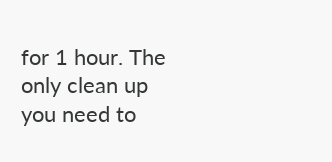for 1 hour. The only clean up you need to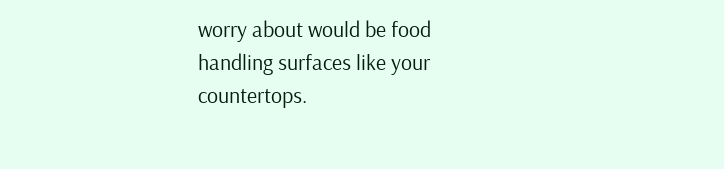worry about would be food handling surfaces like your countertops.